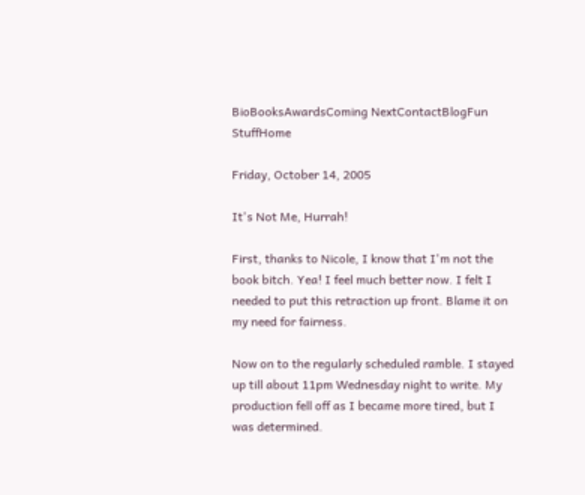BioBooksAwardsComing NextContactBlogFun StuffHome

Friday, October 14, 2005

It's Not Me, Hurrah!

First, thanks to Nicole, I know that I'm not the book bitch. Yea! I feel much better now. I felt I needed to put this retraction up front. Blame it on my need for fairness.

Now on to the regularly scheduled ramble. I stayed up till about 11pm Wednesday night to write. My production fell off as I became more tired, but I was determined.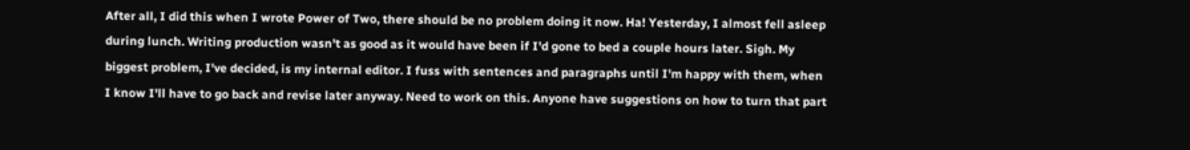After all, I did this when I wrote Power of Two, there should be no problem doing it now. Ha! Yesterday, I almost fell asleep during lunch. Writing production wasn't as good as it would have been if I'd gone to bed a couple hours later. Sigh. My biggest problem, I've decided, is my internal editor. I fuss with sentences and paragraphs until I'm happy with them, when I know I'll have to go back and revise later anyway. Need to work on this. Anyone have suggestions on how to turn that part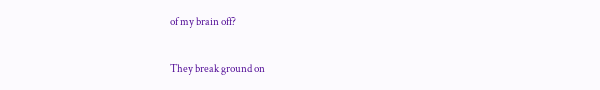of my brain off?

They break ground on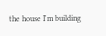the house I'm building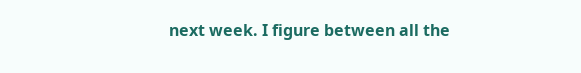next week. I figure between all the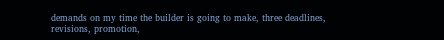demands on my time the builder is going to make, three deadlines, revisions, promotion,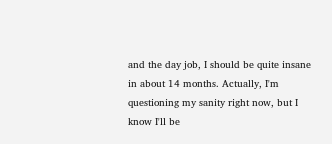and the day job, I should be quite insane in about 14 months. Actually, I'm questioning my sanity right now, but I know I'll be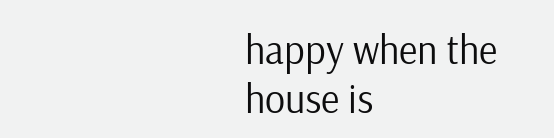happy when the house is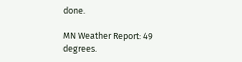done.

MN Weather Report: 49 degrees.